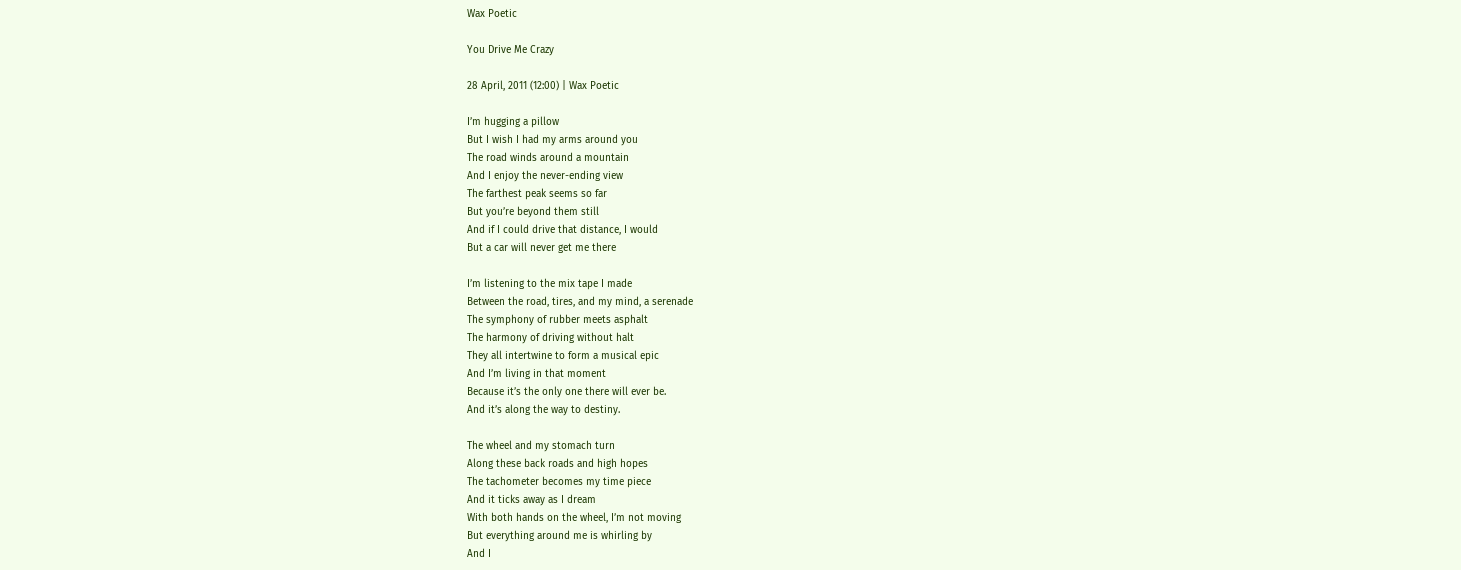Wax Poetic

You Drive Me Crazy

28 April, 2011 (12:00) | Wax Poetic

I’m hugging a pillow
But I wish I had my arms around you
The road winds around a mountain
And I enjoy the never-ending view
The farthest peak seems so far
But you’re beyond them still
And if I could drive that distance, I would
But a car will never get me there

I’m listening to the mix tape I made
Between the road, tires, and my mind, a serenade
The symphony of rubber meets asphalt
The harmony of driving without halt
They all intertwine to form a musical epic
And I’m living in that moment
Because it’s the only one there will ever be.
And it’s along the way to destiny.

The wheel and my stomach turn
Along these back roads and high hopes
The tachometer becomes my time piece
And it ticks away as I dream
With both hands on the wheel, I’m not moving
But everything around me is whirling by
And I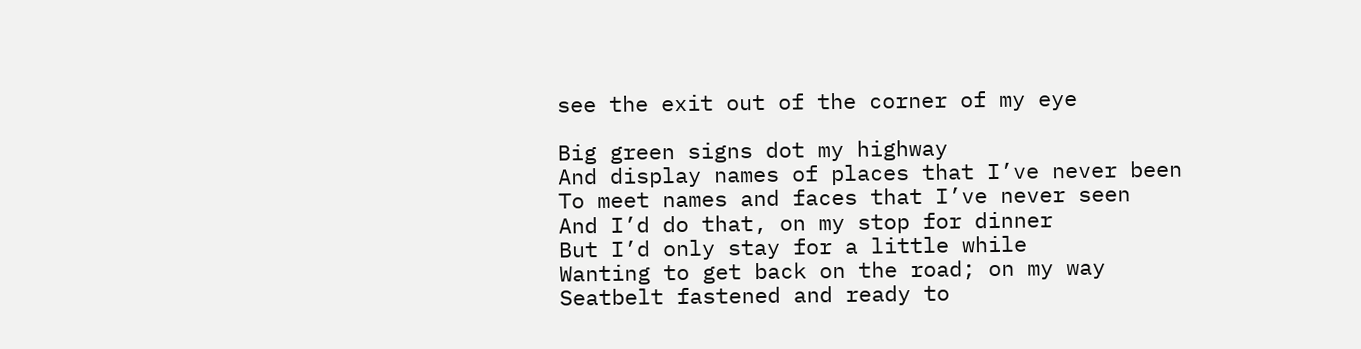see the exit out of the corner of my eye

Big green signs dot my highway
And display names of places that I’ve never been
To meet names and faces that I’ve never seen
And I’d do that, on my stop for dinner
But I’d only stay for a little while
Wanting to get back on the road; on my way
Seatbelt fastened and ready to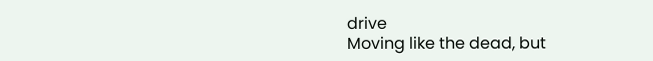drive
Moving like the dead, but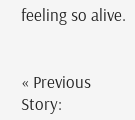feeling so alive.


« Previous Story: